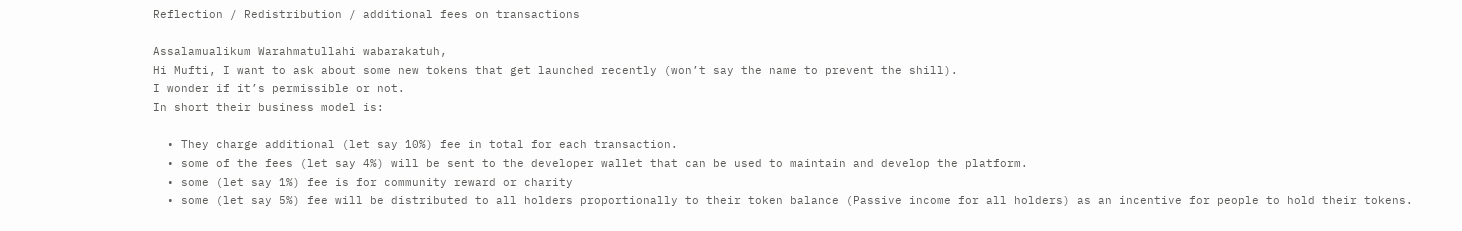Reflection / Redistribution / additional fees on transactions

Assalamualikum Warahmatullahi wabarakatuh,
Hi Mufti, I want to ask about some new tokens that get launched recently (won’t say the name to prevent the shill).
I wonder if it’s permissible or not.
In short their business model is:

  • They charge additional (let say 10%) fee in total for each transaction.
  • some of the fees (let say 4%) will be sent to the developer wallet that can be used to maintain and develop the platform.
  • some (let say 1%) fee is for community reward or charity
  • some (let say 5%) fee will be distributed to all holders proportionally to their token balance (Passive income for all holders) as an incentive for people to hold their tokens.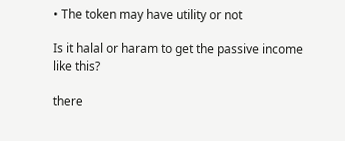• The token may have utility or not

Is it halal or haram to get the passive income like this?

there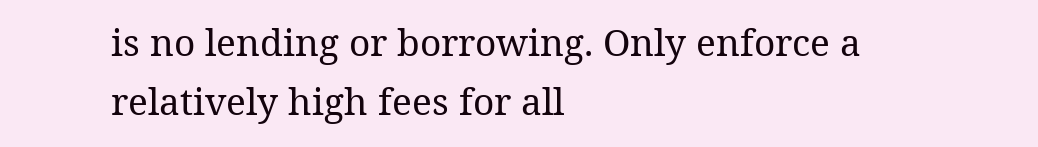is no lending or borrowing. Only enforce a relatively high fees for all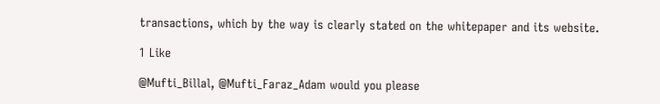transactions, which by the way is clearly stated on the whitepaper and its website.

1 Like

@Mufti_Billal, @Mufti_Faraz_Adam would you please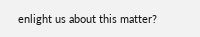enlight us about this matter?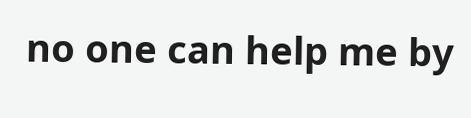no one can help me by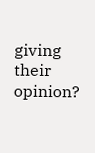giving their opinion?